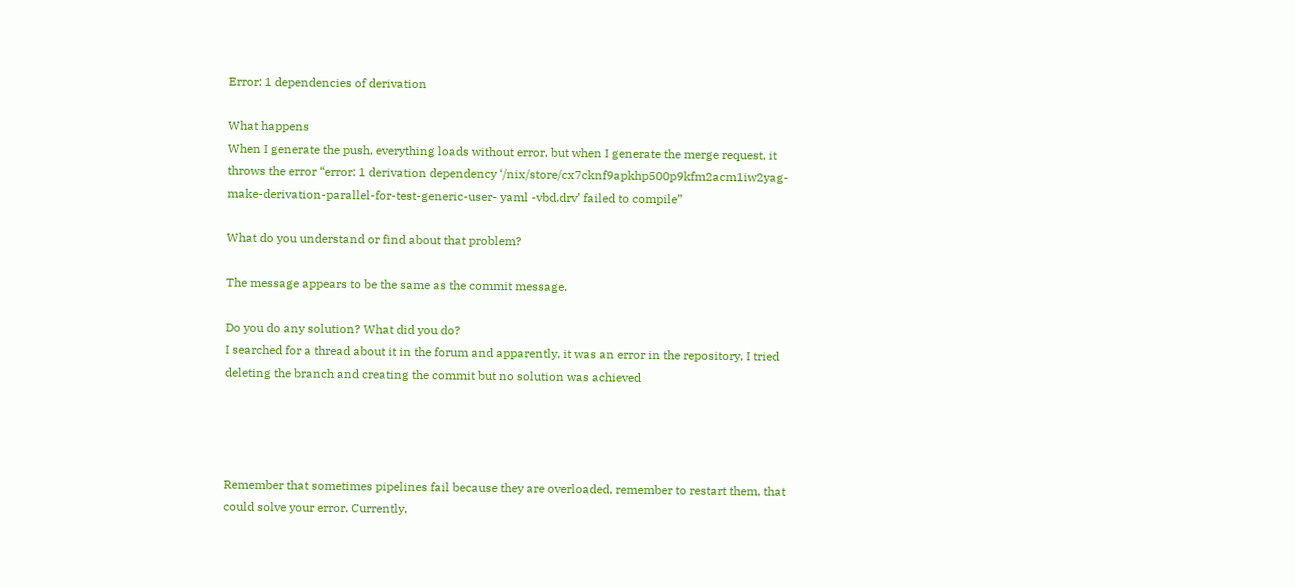Error: 1 dependencies of derivation

What happens
When I generate the push, everything loads without error, but when I generate the merge request, it throws the error “error: 1 derivation dependency ‘/nix/store/cx7cknf9apkhp500p9kfm2acm1iw2yag-make-derivation-parallel-for-test-generic-user- yaml -vbd.drv’ failed to compile”

What do you understand or find about that problem?

The message appears to be the same as the commit message.

Do you do any solution? What did you do?
I searched for a thread about it in the forum and apparently, it was an error in the repository, I tried deleting the branch and creating the commit but no solution was achieved




Remember that sometimes pipelines fail because they are overloaded, remember to restart them, that could solve your error. Currently,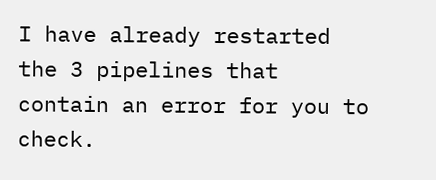I have already restarted the 3 pipelines that contain an error for you to check.